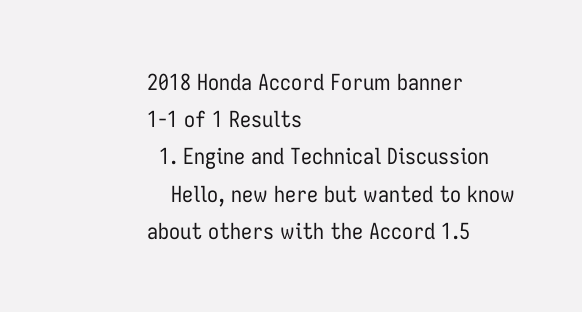2018 Honda Accord Forum banner
1-1 of 1 Results
  1. Engine and Technical Discussion
    Hello, new here but wanted to know about others with the Accord 1.5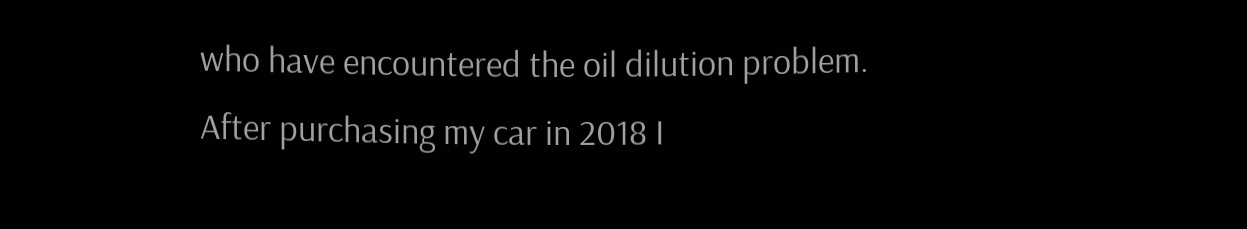who have encountered the oil dilution problem. After purchasing my car in 2018 I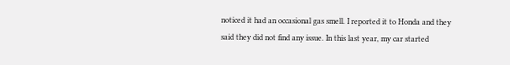noticed it had an occasional gas smell. I reported it to Honda and they said they did not find any issue. In this last year, my car started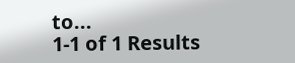to...
1-1 of 1 Results